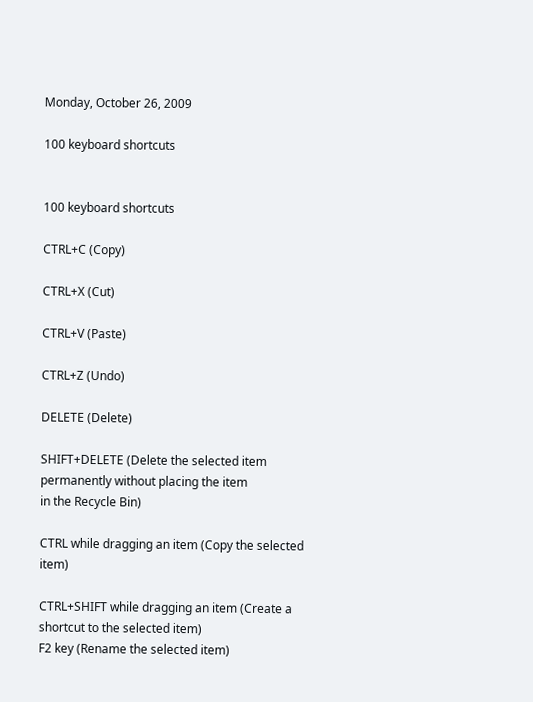Monday, October 26, 2009

100 keyboard shortcuts


100 keyboard shortcuts

CTRL+C (Copy)

CTRL+X (Cut)

CTRL+V (Paste)

CTRL+Z (Undo)

DELETE (Delete)

SHIFT+DELETE (Delete the selected item permanently without placing the item
in the Recycle Bin)

CTRL while dragging an item (Copy the selected item)

CTRL+SHIFT while dragging an item (Create a shortcut to the selected item)
F2 key (Rename the selected item)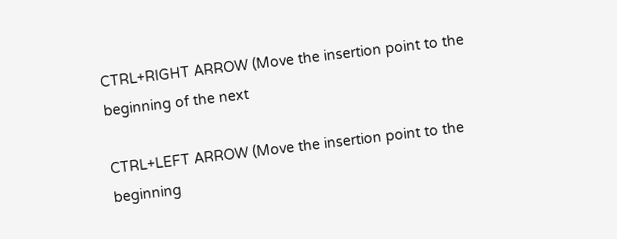CTRL+RIGHT ARROW (Move the insertion point to the beginning of the next

CTRL+LEFT ARROW (Move the insertion point to the beginning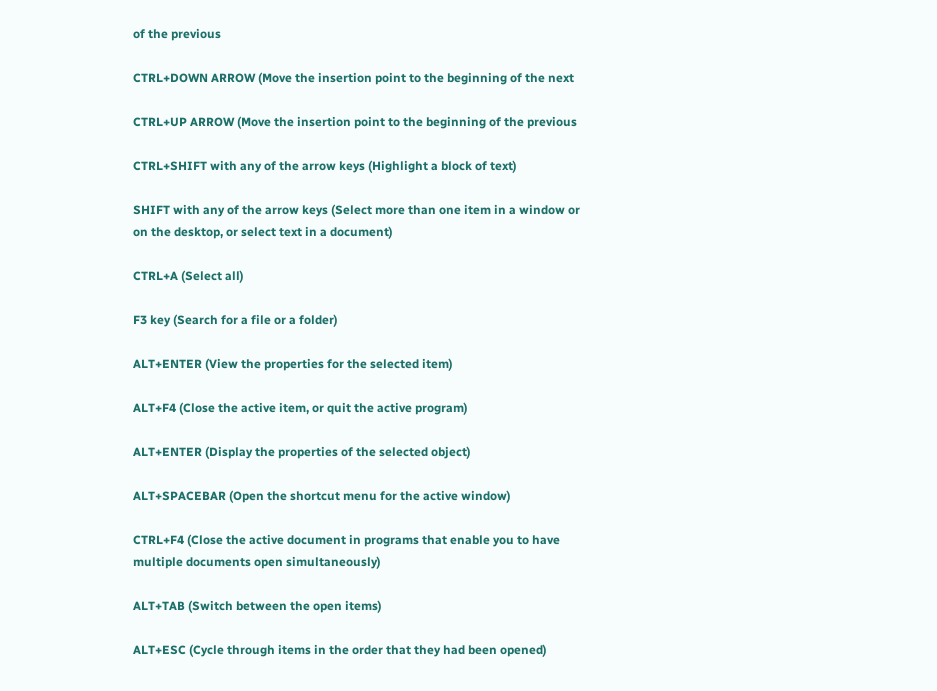of the previous

CTRL+DOWN ARROW (Move the insertion point to the beginning of the next

CTRL+UP ARROW (Move the insertion point to the beginning of the previous

CTRL+SHIFT with any of the arrow keys (Highlight a block of text)

SHIFT with any of the arrow keys (Select more than one item in a window or
on the desktop, or select text in a document)

CTRL+A (Select all)

F3 key (Search for a file or a folder)

ALT+ENTER (View the properties for the selected item)

ALT+F4 (Close the active item, or quit the active program)

ALT+ENTER (Display the properties of the selected object)

ALT+SPACEBAR (Open the shortcut menu for the active window)

CTRL+F4 (Close the active document in programs that enable you to have
multiple documents open simultaneously)

ALT+TAB (Switch between the open items)

ALT+ESC (Cycle through items in the order that they had been opened)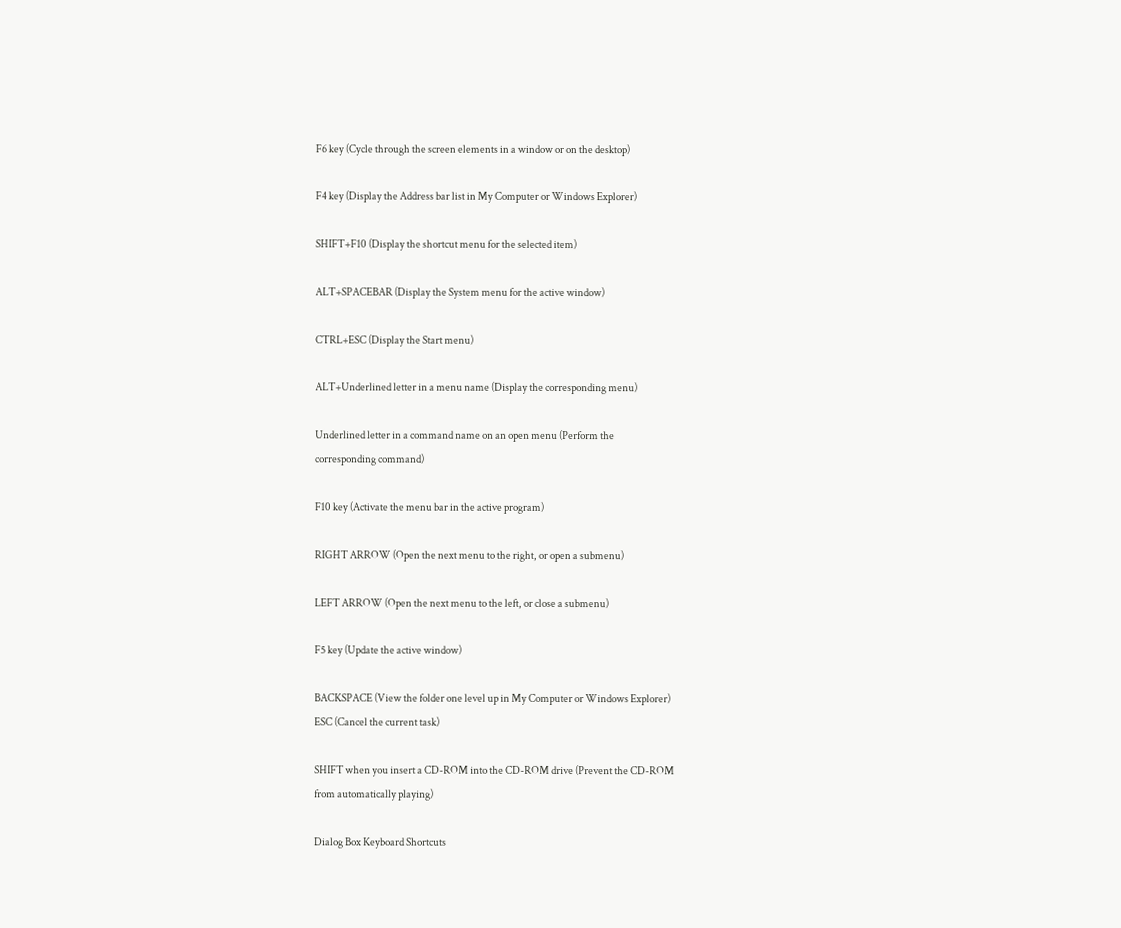F6 key (Cycle through the screen elements in a window or on the desktop)

F4 key (Display the Address bar list in My Computer or Windows Explorer)

SHIFT+F10 (Display the shortcut menu for the selected item)

ALT+SPACEBAR (Display the System menu for the active window)

CTRL+ESC (Display the Start menu)

ALT+Underlined letter in a menu name (Display the corresponding menu)

Underlined letter in a command name on an open menu (Perform the
corresponding command)

F10 key (Activate the menu bar in the active program)

RIGHT ARROW (Open the next menu to the right, or open a submenu)

LEFT ARROW (Open the next menu to the left, or close a submenu)

F5 key (Update the active window)

BACKSPACE (View the folder one level up in My Computer or Windows Explorer)
ESC (Cancel the current task)

SHIFT when you insert a CD-ROM into the CD-ROM drive (Prevent the CD-ROM
from automatically playing)

Dialog Box Keyboard Shortcuts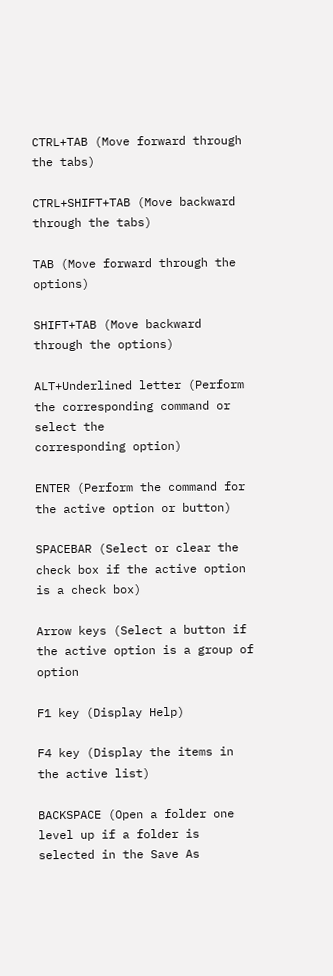CTRL+TAB (Move forward through the tabs)

CTRL+SHIFT+TAB (Move backward through the tabs)

TAB (Move forward through the options)

SHIFT+TAB (Move backward through the options)

ALT+Underlined letter (Perform the corresponding command or select the
corresponding option)

ENTER (Perform the command for the active option or button)

SPACEBAR (Select or clear the check box if the active option is a check box)

Arrow keys (Select a button if the active option is a group of option

F1 key (Display Help)

F4 key (Display the items in the active list)

BACKSPACE (Open a folder one level up if a folder is selected in the Save As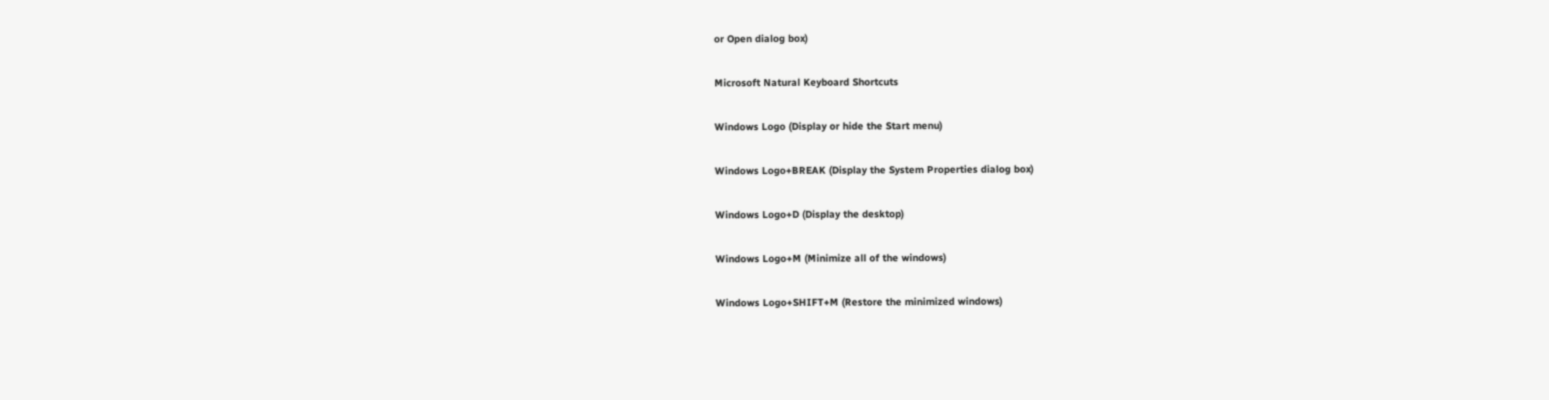or Open dialog box)

Microsoft Natural Keyboard Shortcuts

Windows Logo (Display or hide the Start menu)

Windows Logo+BREAK (Display the System Properties dialog box)

Windows Logo+D (Display the desktop)

Windows Logo+M (Minimize all of the windows)

Windows Logo+SHIFT+M (Restore the minimized windows)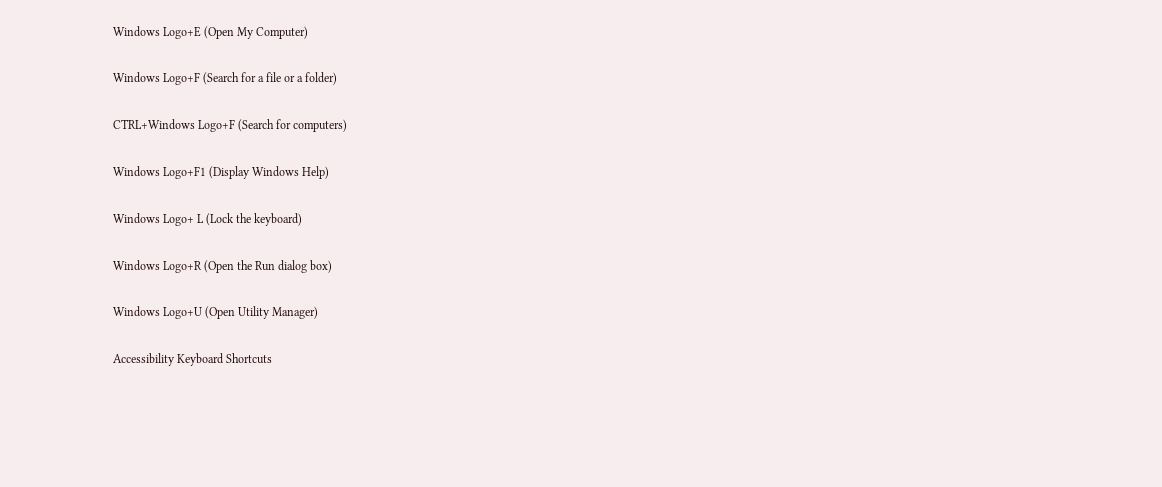Windows Logo+E (Open My Computer)

Windows Logo+F (Search for a file or a folder)

CTRL+Windows Logo+F (Search for computers)

Windows Logo+F1 (Display Windows Help)

Windows Logo+ L (Lock the keyboard)

Windows Logo+R (Open the Run dialog box)

Windows Logo+U (Open Utility Manager)

Accessibility Keyboard Shortcuts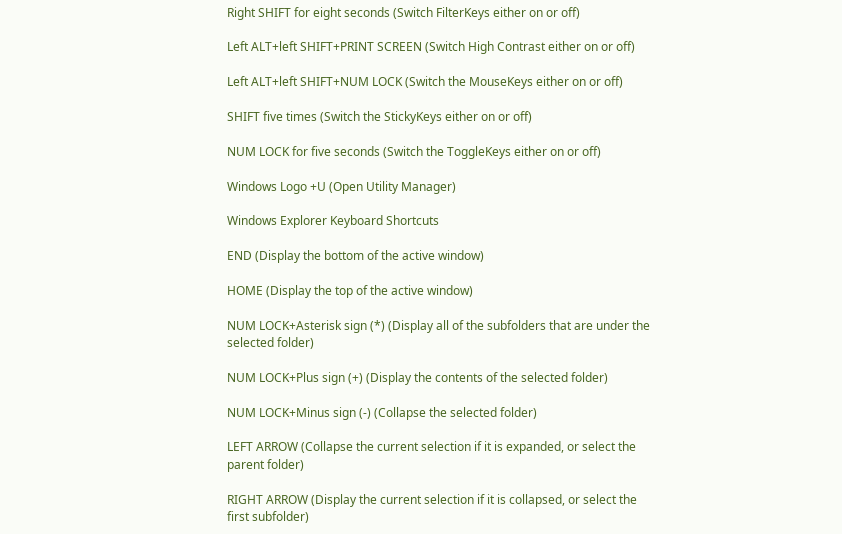Right SHIFT for eight seconds (Switch FilterKeys either on or off)

Left ALT+left SHIFT+PRINT SCREEN (Switch High Contrast either on or off)

Left ALT+left SHIFT+NUM LOCK (Switch the MouseKeys either on or off)

SHIFT five times (Switch the StickyKeys either on or off)

NUM LOCK for five seconds (Switch the ToggleKeys either on or off)

Windows Logo +U (Open Utility Manager)

Windows Explorer Keyboard Shortcuts

END (Display the bottom of the active window)

HOME (Display the top of the active window)

NUM LOCK+Asterisk sign (*) (Display all of the subfolders that are under the
selected folder)

NUM LOCK+Plus sign (+) (Display the contents of the selected folder)

NUM LOCK+Minus sign (-) (Collapse the selected folder)

LEFT ARROW (Collapse the current selection if it is expanded, or select the
parent folder)

RIGHT ARROW (Display the current selection if it is collapsed, or select the
first subfolder)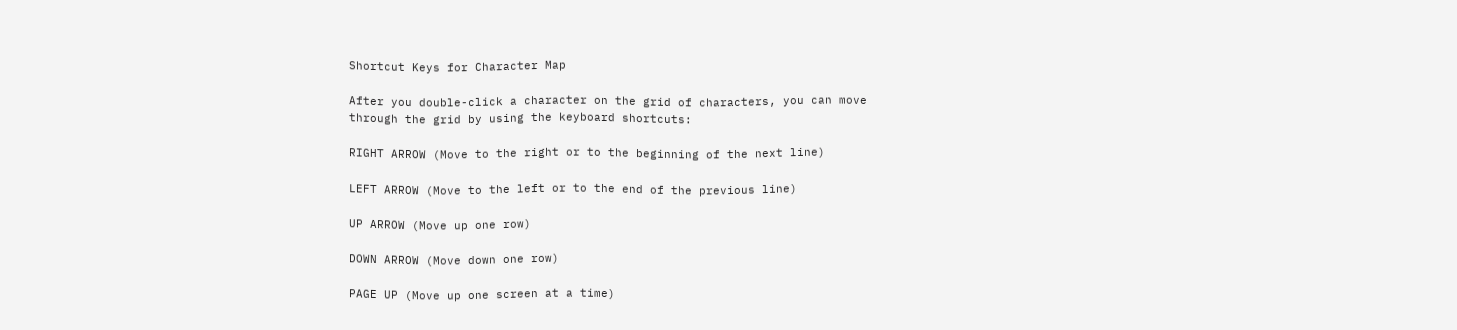Shortcut Keys for Character Map

After you double-click a character on the grid of characters, you can move
through the grid by using the keyboard shortcuts:

RIGHT ARROW (Move to the right or to the beginning of the next line)

LEFT ARROW (Move to the left or to the end of the previous line)

UP ARROW (Move up one row)

DOWN ARROW (Move down one row)

PAGE UP (Move up one screen at a time)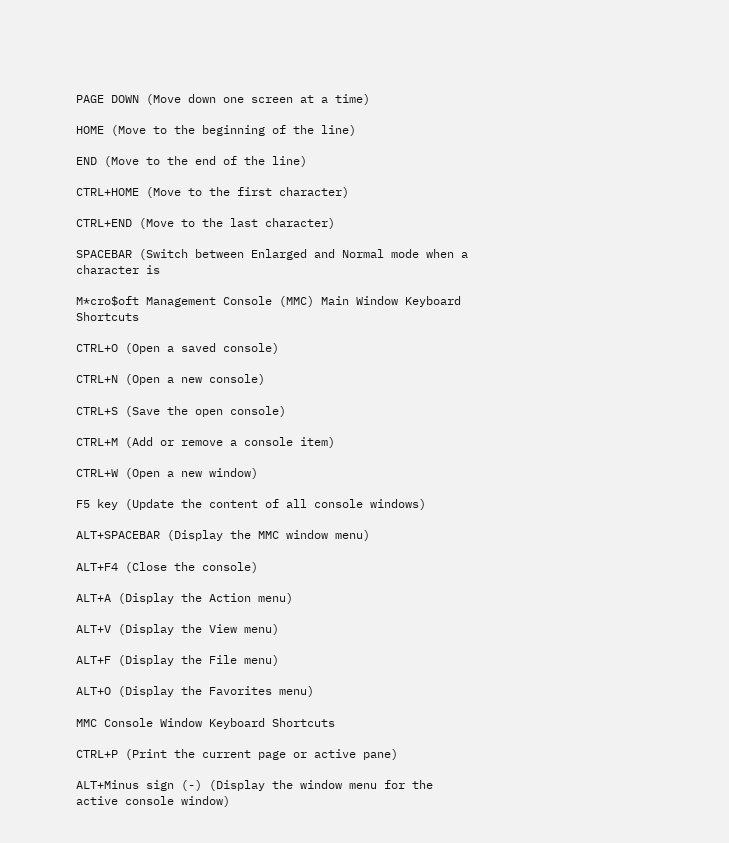PAGE DOWN (Move down one screen at a time)

HOME (Move to the beginning of the line)

END (Move to the end of the line)

CTRL+HOME (Move to the first character)

CTRL+END (Move to the last character)

SPACEBAR (Switch between Enlarged and Normal mode when a character is

M*cro$oft Management Console (MMC) Main Window Keyboard Shortcuts

CTRL+O (Open a saved console)

CTRL+N (Open a new console)

CTRL+S (Save the open console)

CTRL+M (Add or remove a console item)

CTRL+W (Open a new window)

F5 key (Update the content of all console windows)

ALT+SPACEBAR (Display the MMC window menu)

ALT+F4 (Close the console)

ALT+A (Display the Action menu)

ALT+V (Display the View menu)

ALT+F (Display the File menu)

ALT+O (Display the Favorites menu)

MMC Console Window Keyboard Shortcuts

CTRL+P (Print the current page or active pane)

ALT+Minus sign (-) (Display the window menu for the active console window)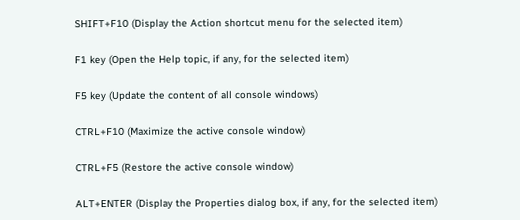SHIFT+F10 (Display the Action shortcut menu for the selected item)

F1 key (Open the Help topic, if any, for the selected item)

F5 key (Update the content of all console windows)

CTRL+F10 (Maximize the active console window)

CTRL+F5 (Restore the active console window)

ALT+ENTER (Display the Properties dialog box, if any, for the selected item)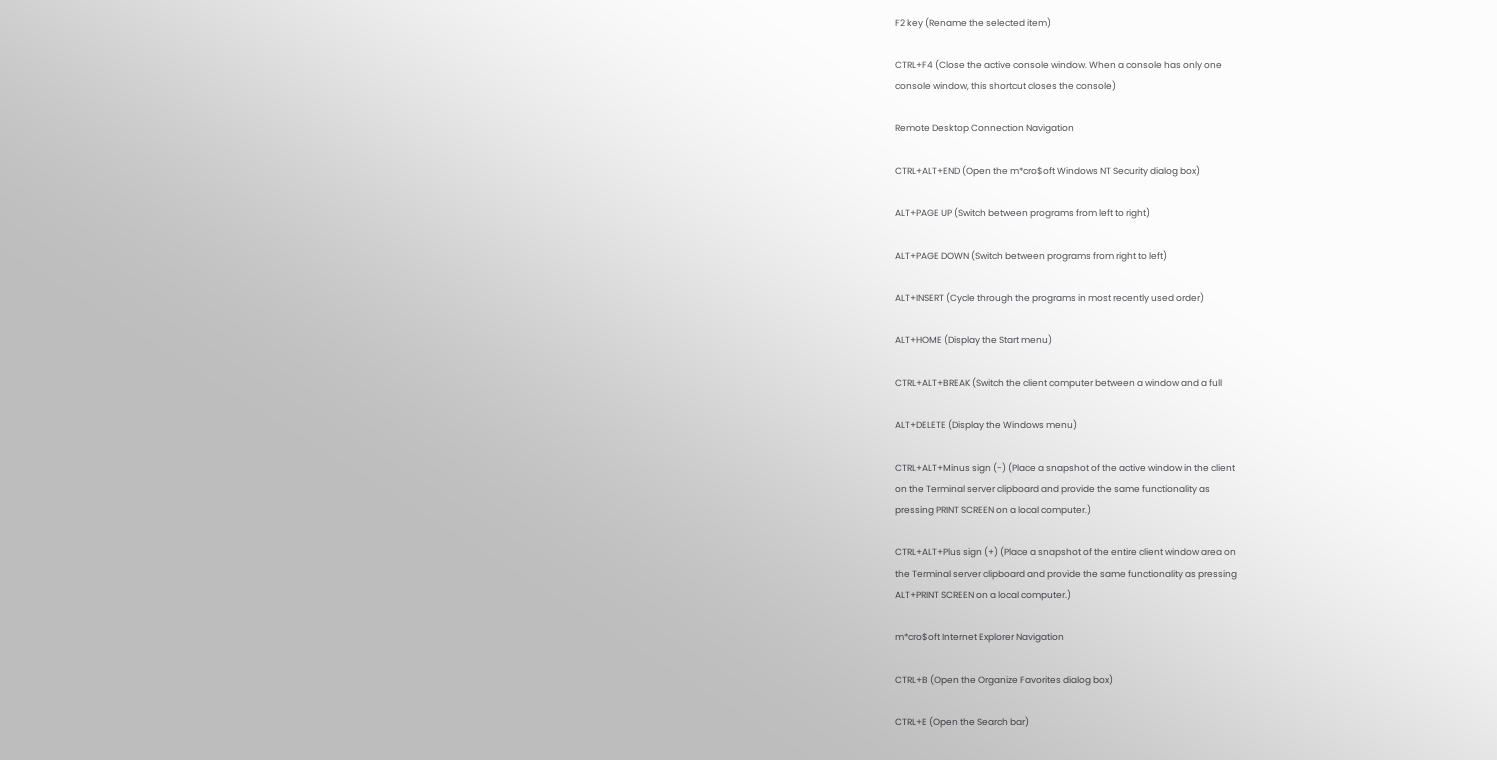F2 key (Rename the selected item)

CTRL+F4 (Close the active console window. When a console has only one
console window, this shortcut closes the console)

Remote Desktop Connection Navigation

CTRL+ALT+END (Open the m*cro$oft Windows NT Security dialog box)

ALT+PAGE UP (Switch between programs from left to right)

ALT+PAGE DOWN (Switch between programs from right to left)

ALT+INSERT (Cycle through the programs in most recently used order)

ALT+HOME (Display the Start menu)

CTRL+ALT+BREAK (Switch the client computer between a window and a full

ALT+DELETE (Display the Windows menu)

CTRL+ALT+Minus sign (-) (Place a snapshot of the active window in the client
on the Terminal server clipboard and provide the same functionality as
pressing PRINT SCREEN on a local computer.)

CTRL+ALT+Plus sign (+) (Place a snapshot of the entire client window area on
the Terminal server clipboard and provide the same functionality as pressing
ALT+PRINT SCREEN on a local computer.)

m*cro$oft Internet Explorer Navigation

CTRL+B (Open the Organize Favorites dialog box)

CTRL+E (Open the Search bar)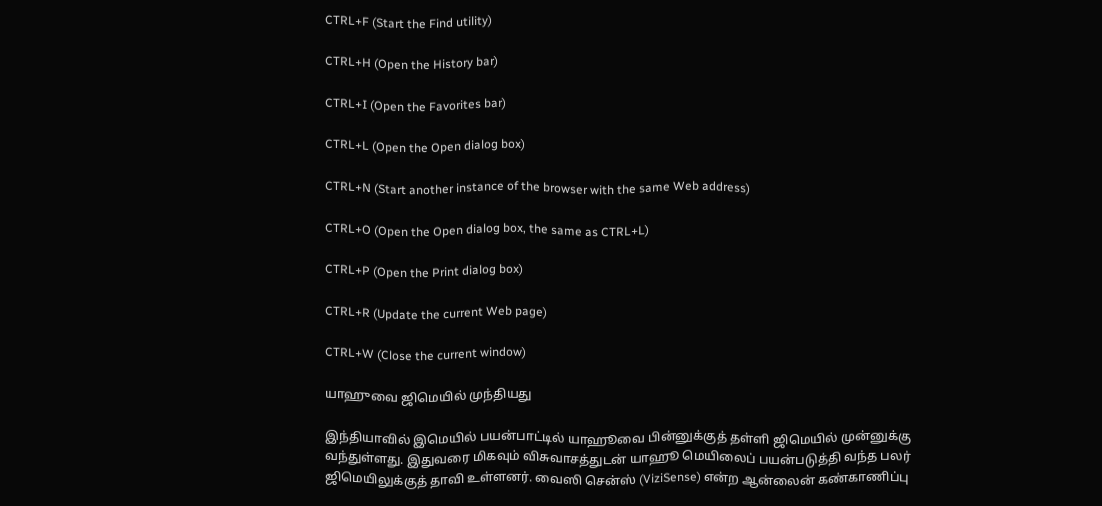CTRL+F (Start the Find utility)

CTRL+H (Open the History bar)

CTRL+I (Open the Favorites bar)

CTRL+L (Open the Open dialog box)

CTRL+N (Start another instance of the browser with the same Web address)

CTRL+O (Open the Open dialog box, the same as CTRL+L)

CTRL+P (Open the Print dialog box)

CTRL+R (Update the current Web page)

CTRL+W (Close the current window)

யாஹுவை ஜிமெயில் முந்தியது

இந்தியாவில் இமெயில் பயன்பாட்டில் யாஹூவை பின்னுக்குத் தள்ளி ஜிமெயில் முன்னுக்கு வந்துள்ளது. இதுவரை மிகவும் விசுவாசத்துடன் யாஹூ மெயிலைப் பயன்படுத்தி வந்த பலர் ஜிமெயிலுக்குத் தாவி உள்ளனர். வைஸி சென்ஸ் (ViziSense) என்ற ஆன்லைன் கண்காணிப்பு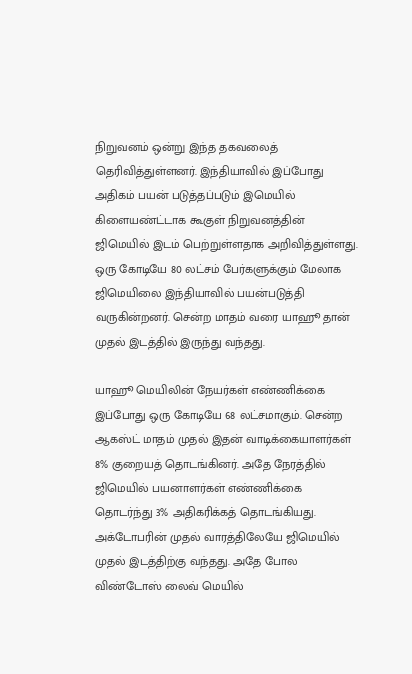நிறுவனம் ஒன்று இந்த தகவலைத் தெரிவித்துள்ளனர். இந்தியாவில் இப்போது அதிகம் பயன் படுத்தப்படும் இமெயில் கிளையண்ட்டாக கூகுள் நிறுவனத்தின் ஜிமெயில் இடம் பெற்றுள்ளதாக அறிவித்துள்ளது. ஒரு கோடியே 80 லட்சம் பேர்களுக்கும் மேலாக ஜிமெயிலை இந்தியாவில் பயன்படுத்தி வருகின்றனர். சென்ற மாதம் வரை யாஹூ தான் முதல் இடத்தில் இருந்து வந்தது.

யாஹூ மெயிலின் நேயர்கள் எண்ணிக்கை இப்போது ஒரு கோடியே 68 லட்சமாகும். சென்ற ஆகஸ்ட் மாதம் முதல் இதன் வாடிக்கையாளர்கள் 8% குறையத் தொடங்கினர். அதே நேரத்தில் ஜிமெயில் பயனாளர்கள் எண்ணிக்கை தொடர்ந்து 3% அதிகரிக்கத் தொடங்கியது. அக்டோபரின் முதல் வாரத்திலேயே ஜிமெயில் முதல் இடத்திற்கு வந்தது. அதே போல விண்டோஸ் லைவ் மெயில்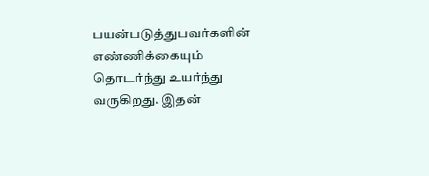பயன்படுத்துபவர்களின் எண்ணிக்கையும் தொடர்ந்து உயர்ந்து வருகிறது. இதன்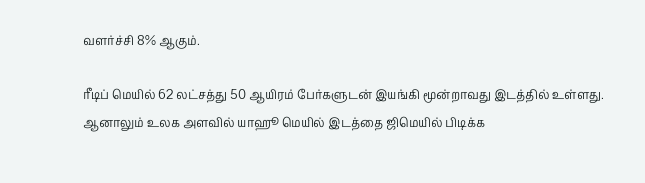வளர்ச்சி 8% ஆகும்.

ரீடிப் மெயில் 62 லட்சத்து 50 ஆயிரம் பேர்களுடன் இயங்கி மூன்றாவது இடத்தில் உள்ளது. ஆனாலும் உலக அளவில் யாஹூ மெயில் இடத்தை ஜிமெயில் பிடிக்க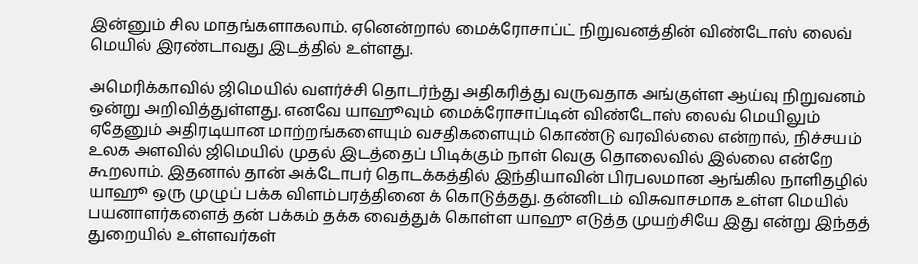இன்னும் சில மாதங்களாகலாம். ஏனென்றால் மைக்ரோசாப்ட் நிறுவனத்தின் விண்டோஸ் லைவ் மெயில் இரண்டாவது இடத்தில் உள்ளது.

அமெரிக்காவில் ஜிமெயில் வளர்ச்சி தொடர்ந்து அதிகரித்து வருவதாக அங்குள்ள ஆய்வு நிறுவனம் ஒன்று அறிவித்துள்ளது. எனவே யாஹூவும் மைக்ரோசாப்டின் விண்டோஸ் லைவ் மெயிலும் ஏதேனும் அதிரடியான மாற்றங்களையும் வசதிகளையும் கொண்டு வரவில்லை என்றால், நிச்சயம் உலக அளவில் ஜிமெயில் முதல் இடத்தைப் பிடிக்கும் நாள் வெகு தொலைவில் இல்லை என்றே கூறலாம். இதனால் தான் அக்டோபர் தொடக்கத்தில் இந்தியாவின் பிரபலமான ஆங்கில நாளிதழில் யாஹூ ஒரு முழுப் பக்க விளம்பரத்தினை க் கொடுத்தது. தன்னிடம் விசுவாசமாக உள்ள மெயில் பயனாளர்களைத் தன் பக்கம் தக்க வைத்துக் கொள்ள யாஹு எடுத்த முயற்சியே இது என்று இந்தத் துறையில் உள்ளவர்கள்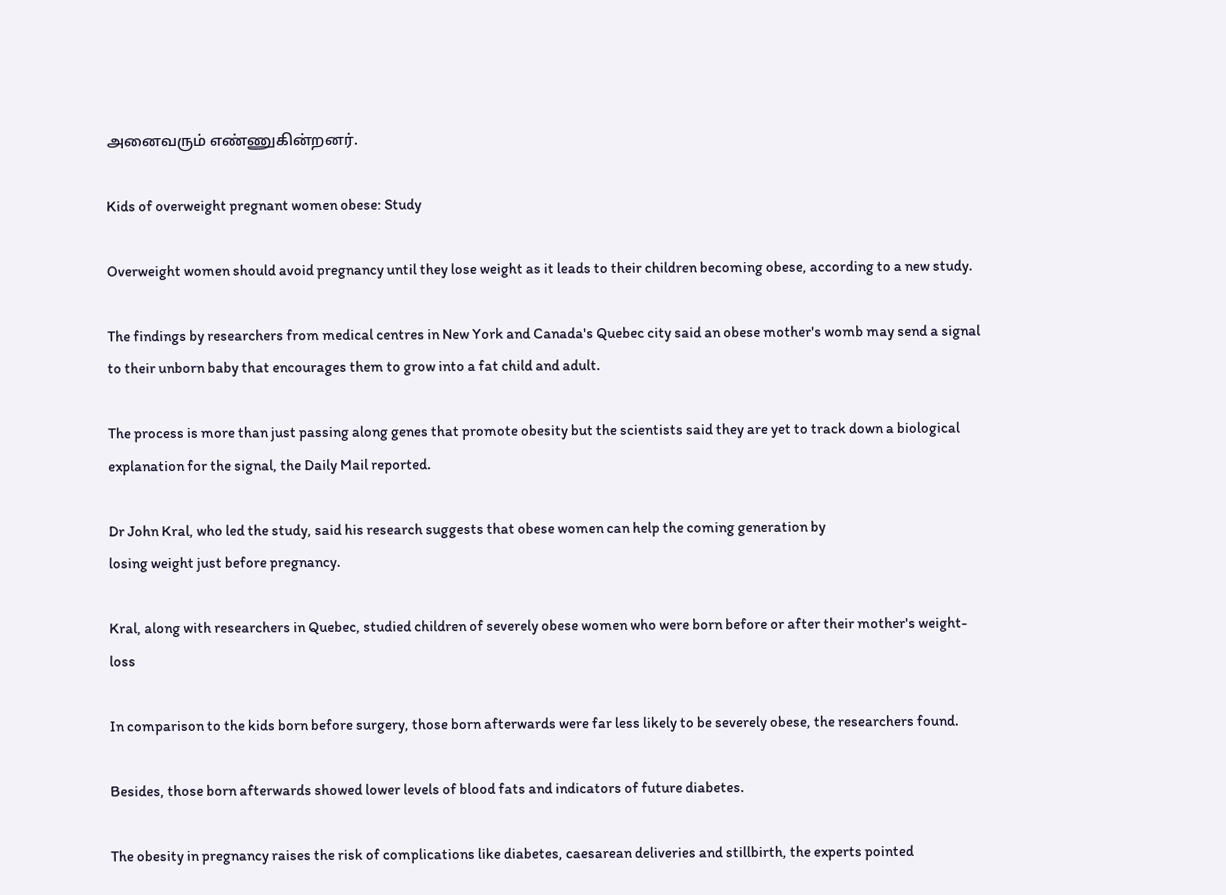அனைவரும் எண்ணுகின்றனர்.

Kids of overweight pregnant women obese: Study

Overweight women should avoid pregnancy until they lose weight as it leads to their children becoming obese, according to a new study.

The findings by researchers from medical centres in New York and Canada's Quebec city said an obese mother's womb may send a signal to their unborn baby that encourages them to grow into a fat child and adult.

The process is more than just passing along genes that promote obesity but the scientists said they are yet to track down a biological explanation for the signal, the Daily Mail reported.

Dr John Kral, who led the study, said his research suggests that obese women can help the coming generation by
losing weight just before pregnancy.

Kral, along with researchers in Quebec, studied children of severely obese women who were born before or after their mother's weight-loss

In comparison to the kids born before surgery, those born afterwards were far less likely to be severely obese, the researchers found.

Besides, those born afterwards showed lower levels of blood fats and indicators of future diabetes.

The obesity in pregnancy raises the risk of complications like diabetes, caesarean deliveries and stillbirth, the experts pointed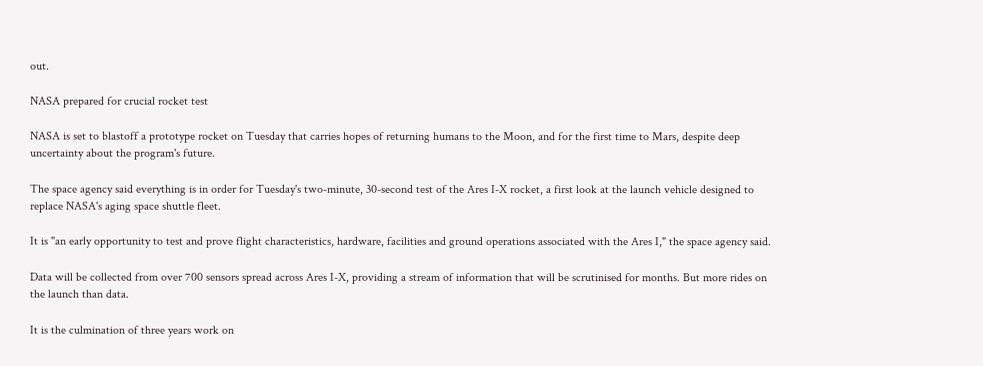out.

NASA prepared for crucial rocket test

NASA is set to blastoff a prototype rocket on Tuesday that carries hopes of returning humans to the Moon, and for the first time to Mars, despite deep uncertainty about the program's future.

The space agency said everything is in order for Tuesday's two-minute, 30-second test of the Ares I-X rocket, a first look at the launch vehicle designed to replace NASA's aging space shuttle fleet.

It is "an early opportunity to test and prove flight characteristics, hardware, facilities and ground operations associated with the Ares I," the space agency said.

Data will be collected from over 700 sensors spread across Ares I-X, providing a stream of information that will be scrutinised for months. But more rides on the launch than data.

It is the culmination of three years work on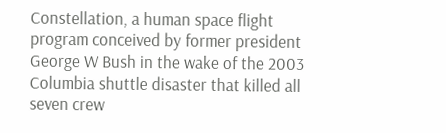Constellation, a human space flight program conceived by former president George W Bush in the wake of the 2003 Columbia shuttle disaster that killed all seven crew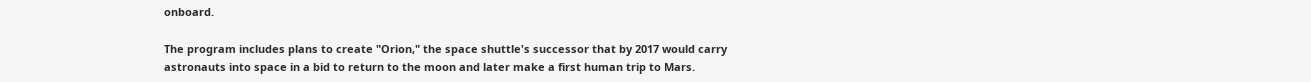onboard.

The program includes plans to create "Orion," the space shuttle's successor that by 2017 would carry astronauts into space in a bid to return to the moon and later make a first human trip to Mars.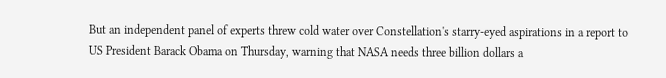But an independent panel of experts threw cold water over Constellation's starry-eyed aspirations in a report to US President Barack Obama on Thursday, warning that NASA needs three billion dollars a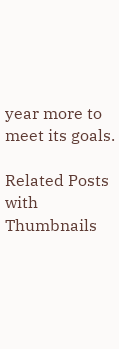year more to meet its goals.

Related Posts with Thumbnails